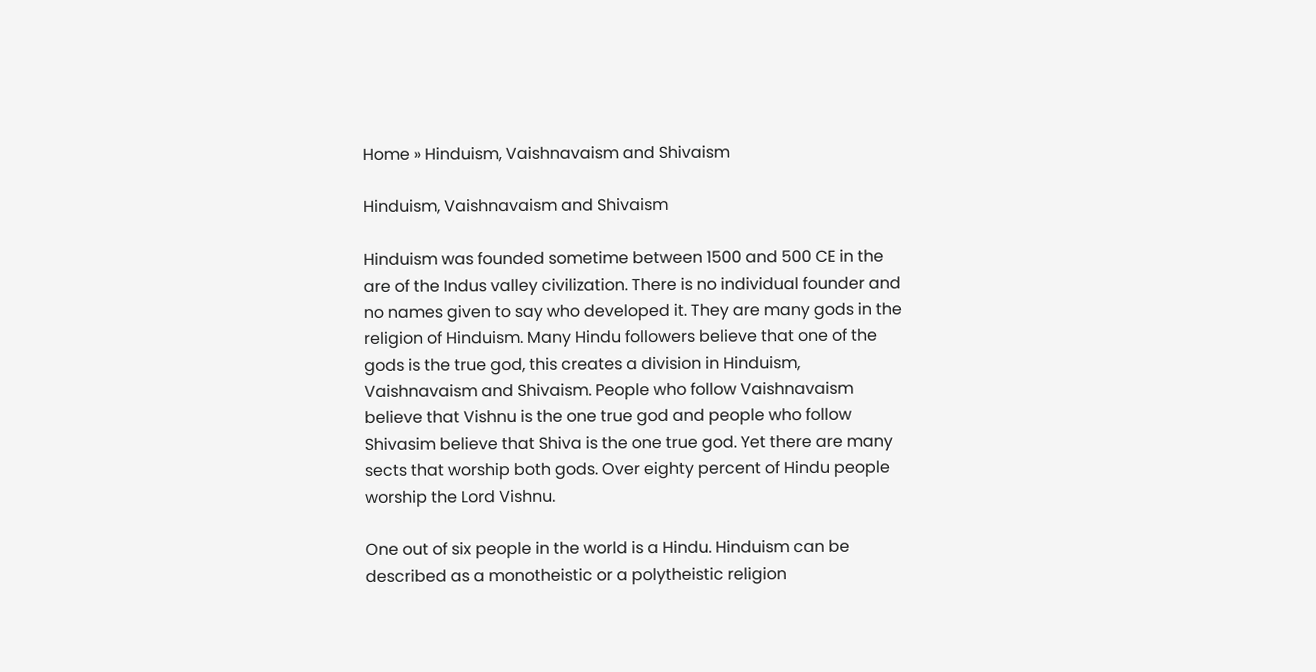Home » Hinduism, Vaishnavaism and Shivaism

Hinduism, Vaishnavaism and Shivaism

Hinduism was founded sometime between 1500 and 500 CE in the are of the Indus valley civilization. There is no individual founder and no names given to say who developed it. They are many gods in the religion of Hinduism. Many Hindu followers believe that one of the gods is the true god, this creates a division in Hinduism, Vaishnavaism and Shivaism. People who follow Vaishnavaism believe that Vishnu is the one true god and people who follow Shivasim believe that Shiva is the one true god. Yet there are many sects that worship both gods. Over eighty percent of Hindu people worship the Lord Vishnu.

One out of six people in the world is a Hindu. Hinduism can be described as a monotheistic or a polytheistic religion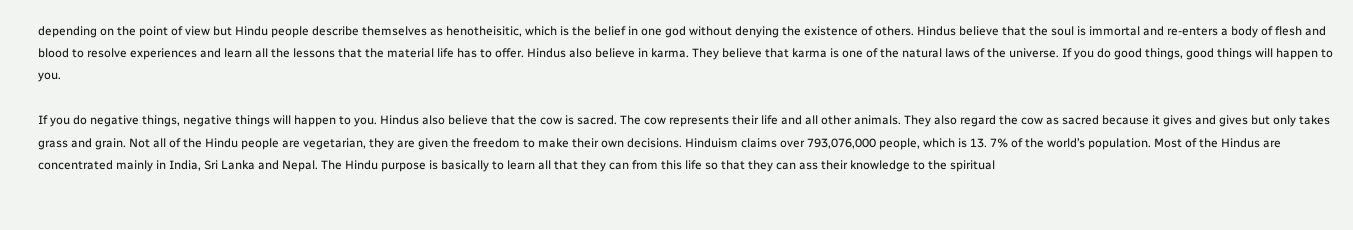depending on the point of view but Hindu people describe themselves as henotheisitic, which is the belief in one god without denying the existence of others. Hindus believe that the soul is immortal and re-enters a body of flesh and blood to resolve experiences and learn all the lessons that the material life has to offer. Hindus also believe in karma. They believe that karma is one of the natural laws of the universe. If you do good things, good things will happen to you.

If you do negative things, negative things will happen to you. Hindus also believe that the cow is sacred. The cow represents their life and all other animals. They also regard the cow as sacred because it gives and gives but only takes grass and grain. Not all of the Hindu people are vegetarian, they are given the freedom to make their own decisions. Hinduism claims over 793,076,000 people, which is 13. 7% of the world’s population. Most of the Hindus are concentrated mainly in India, Sri Lanka and Nepal. The Hindu purpose is basically to learn all that they can from this life so that they can ass their knowledge to the spiritual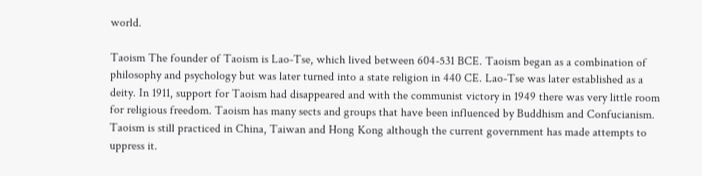world.

Taoism The founder of Taoism is Lao-Tse, which lived between 604-531 BCE. Taoism began as a combination of philosophy and psychology but was later turned into a state religion in 440 CE. Lao-Tse was later established as a deity. In 1911, support for Taoism had disappeared and with the communist victory in 1949 there was very little room for religious freedom. Taoism has many sects and groups that have been influenced by Buddhism and Confucianism. Taoism is still practiced in China, Taiwan and Hong Kong although the current government has made attempts to uppress it.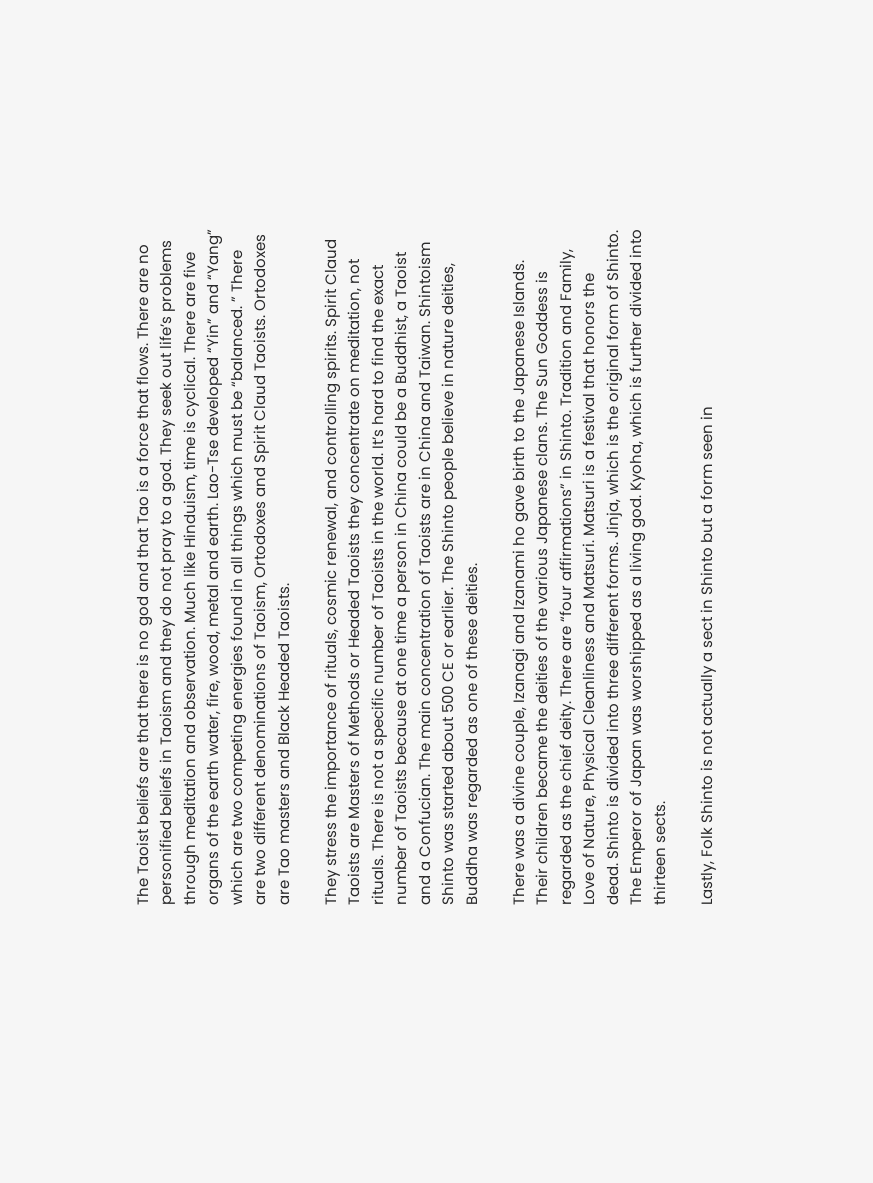The Taoist beliefs are that there is no god and that Tao is a force that flows. There are no personified beliefs in Taoism and they do not pray to a god. They seek out life’s problems through meditation and observation. Much like Hinduism, time is cyclical. There are five organs of the earth water, fire, wood, metal and earth. Lao-Tse developed “Yin” and “Yang” which are two competing energies found in all things which must be “balanced. ” There are two different denominations of Taoism, Ortodoxes and Spirit Claud Taoists. Ortodoxes are Tao masters and Black Headed Taoists.

They stress the importance of rituals, cosmic renewal, and controlling spirits. Spirit Claud Taoists are Masters of Methods or Headed Taoists they concentrate on meditation, not rituals. There is not a specific number of Taoists in the world. It’s hard to find the exact number of Taoists because at one time a person in China could be a Buddhist, a Taoist and a Confucian. The main concentration of Taoists are in China and Taiwan. Shintoism Shinto was started about 500 CE or earlier. The Shinto people believe in nature deities, Buddha was regarded as one of these deities.

There was a divine couple, Izanagi and Izanami ho gave birth to the Japanese Islands. Their children became the deities of the various Japanese clans. The Sun Goddess is regarded as the chief deity. There are “four affirmations” in Shinto. Tradition and Family, Love of Nature, Physical Cleanliness and Matsuri. Matsuri is a festival that honors the dead. Shinto is divided into three different forms. Jinja, which is the original form of Shinto. The Emperor of Japan was worshipped as a living god. Kyoha, which is further divided into thirteen sects.

Lastly, Folk Shinto is not actually a sect in Shinto but a form seen in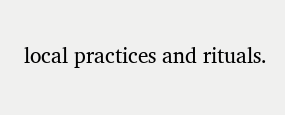local practices and rituals.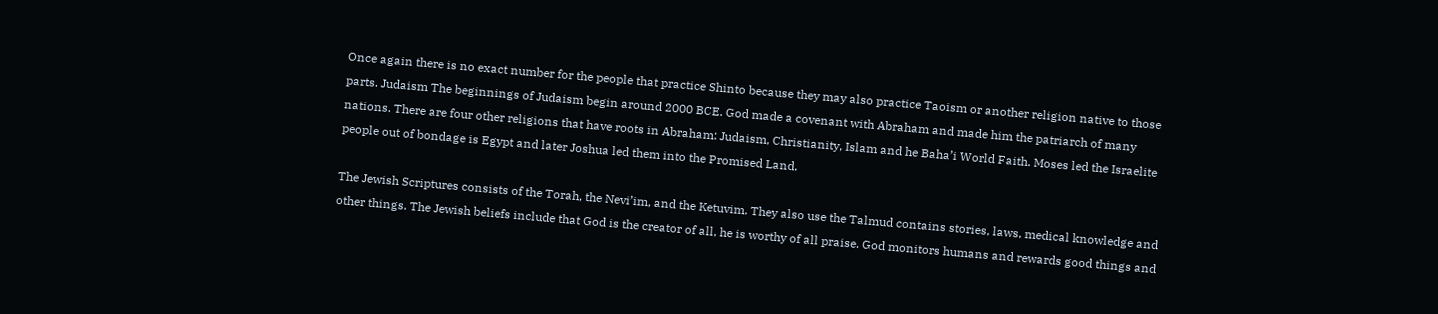Once again there is no exact number for the people that practice Shinto because they may also practice Taoism or another religion native to those parts. Judaism The beginnings of Judaism begin around 2000 BCE. God made a covenant with Abraham and made him the patriarch of many nations. There are four other religions that have roots in Abraham: Judaism, Christianity, Islam and he Baha’i World Faith. Moses led the Israelite people out of bondage is Egypt and later Joshua led them into the Promised Land.

The Jewish Scriptures consists of the Torah, the Nevi’im, and the Ketuvim. They also use the Talmud contains stories, laws, medical knowledge and other things. The Jewish beliefs include that God is the creator of all, he is worthy of all praise. God monitors humans and rewards good things and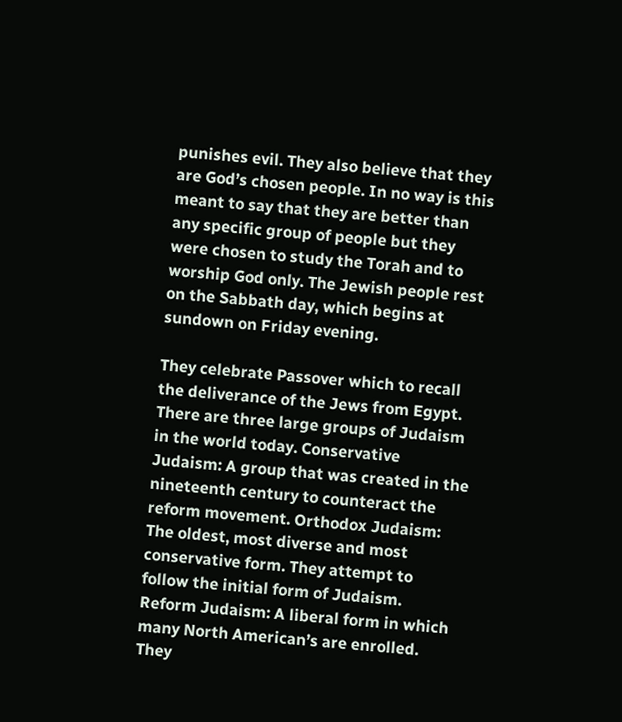punishes evil. They also believe that they are God’s chosen people. In no way is this meant to say that they are better than any specific group of people but they were chosen to study the Torah and to worship God only. The Jewish people rest on the Sabbath day, which begins at sundown on Friday evening.

They celebrate Passover which to recall the deliverance of the Jews from Egypt. There are three large groups of Judaism in the world today. Conservative Judaism: A group that was created in the nineteenth century to counteract the reform movement. Orthodox Judaism: The oldest, most diverse and most conservative form. They attempt to follow the initial form of Judaism. Reform Judaism: A liberal form in which many North American’s are enrolled. They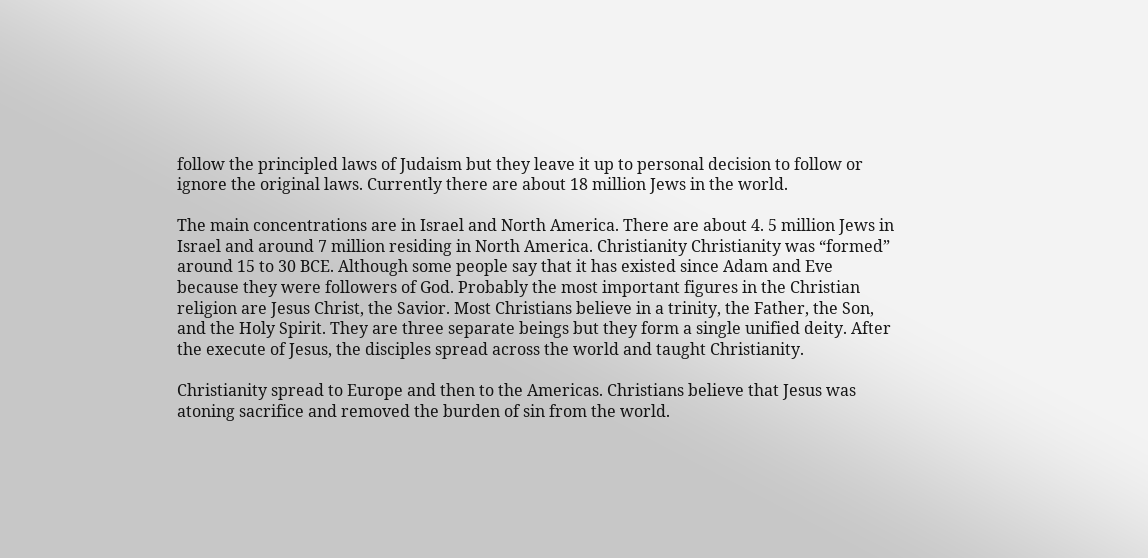follow the principled laws of Judaism but they leave it up to personal decision to follow or ignore the original laws. Currently there are about 18 million Jews in the world.

The main concentrations are in Israel and North America. There are about 4. 5 million Jews in Israel and around 7 million residing in North America. Christianity Christianity was “formed” around 15 to 30 BCE. Although some people say that it has existed since Adam and Eve because they were followers of God. Probably the most important figures in the Christian religion are Jesus Christ, the Savior. Most Christians believe in a trinity, the Father, the Son, and the Holy Spirit. They are three separate beings but they form a single unified deity. After the execute of Jesus, the disciples spread across the world and taught Christianity.

Christianity spread to Europe and then to the Americas. Christians believe that Jesus was atoning sacrifice and removed the burden of sin from the world.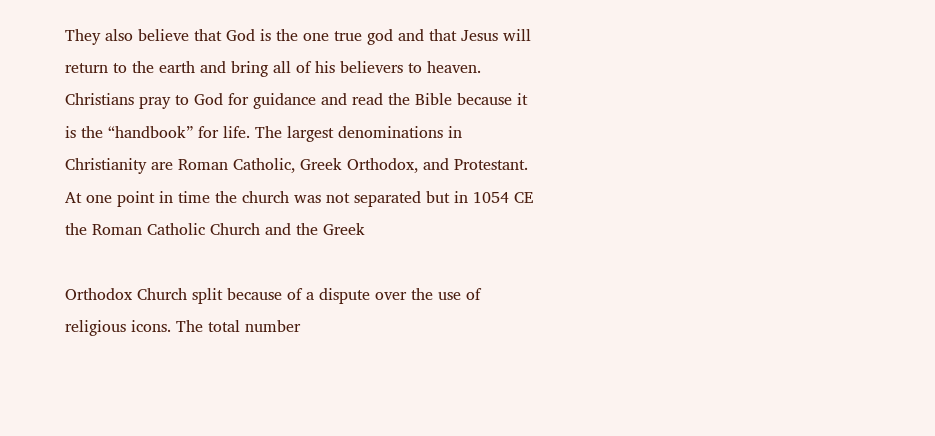They also believe that God is the one true god and that Jesus will return to the earth and bring all of his believers to heaven. Christians pray to God for guidance and read the Bible because it is the “handbook” for life. The largest denominations in Christianity are Roman Catholic, Greek Orthodox, and Protestant. At one point in time the church was not separated but in 1054 CE the Roman Catholic Church and the Greek

Orthodox Church split because of a dispute over the use of religious icons. The total number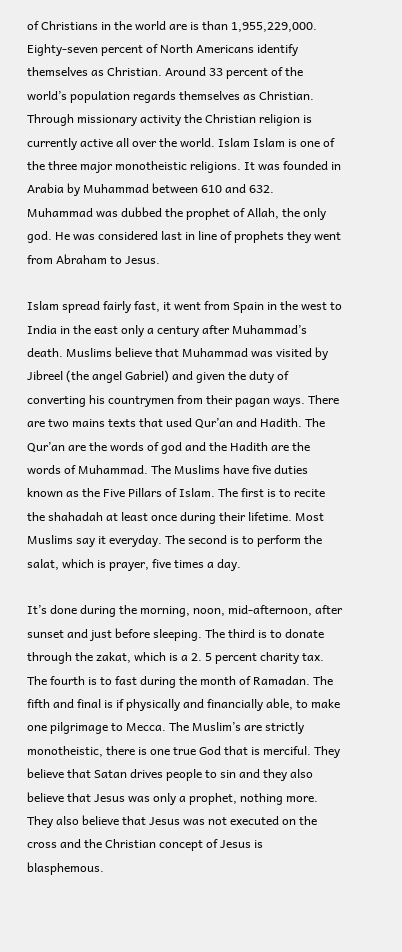of Christians in the world are is than 1,955,229,000. Eighty-seven percent of North Americans identify themselves as Christian. Around 33 percent of the world’s population regards themselves as Christian. Through missionary activity the Christian religion is currently active all over the world. Islam Islam is one of the three major monotheistic religions. It was founded in Arabia by Muhammad between 610 and 632. Muhammad was dubbed the prophet of Allah, the only god. He was considered last in line of prophets they went from Abraham to Jesus.

Islam spread fairly fast, it went from Spain in the west to India in the east only a century after Muhammad’s death. Muslims believe that Muhammad was visited by Jibreel (the angel Gabriel) and given the duty of converting his countrymen from their pagan ways. There are two mains texts that used Qur’an and Hadith. The Qur’an are the words of god and the Hadith are the words of Muhammad. The Muslims have five duties known as the Five Pillars of Islam. The first is to recite the shahadah at least once during their lifetime. Most Muslims say it everyday. The second is to perform the salat, which is prayer, five times a day.

It’s done during the morning, noon, mid-afternoon, after sunset and just before sleeping. The third is to donate through the zakat, which is a 2. 5 percent charity tax. The fourth is to fast during the month of Ramadan. The fifth and final is if physically and financially able, to make one pilgrimage to Mecca. The Muslim’s are strictly monotheistic, there is one true God that is merciful. They believe that Satan drives people to sin and they also believe that Jesus was only a prophet, nothing more. They also believe that Jesus was not executed on the cross and the Christian concept of Jesus is blasphemous.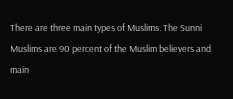There are three main types of Muslims. The Sunni Muslims are 90 percent of the Muslim believers and main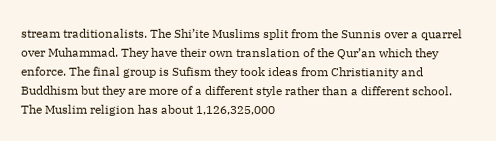stream traditionalists. The Shi’ite Muslims split from the Sunnis over a quarrel over Muhammad. They have their own translation of the Qur’an which they enforce. The final group is Sufism they took ideas from Christianity and Buddhism but they are more of a different style rather than a different school. The Muslim religion has about 1,126,325,000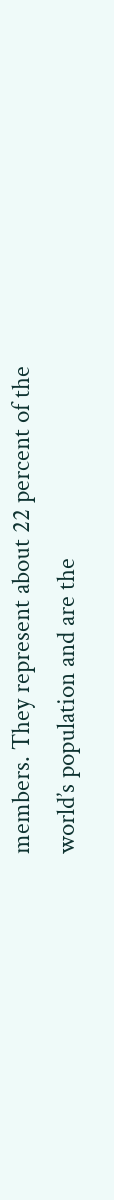members. They represent about 22 percent of the world’s population and are the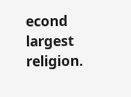econd largest religion.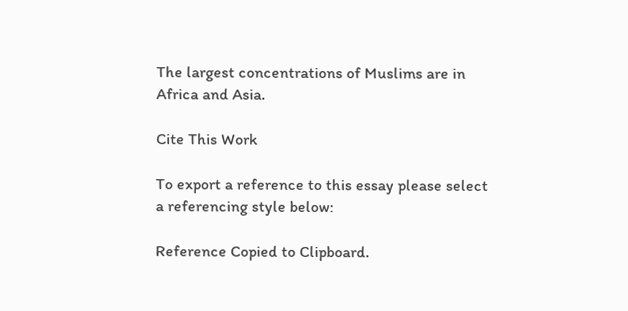The largest concentrations of Muslims are in Africa and Asia.

Cite This Work

To export a reference to this essay please select a referencing style below:

Reference Copied to Clipboard.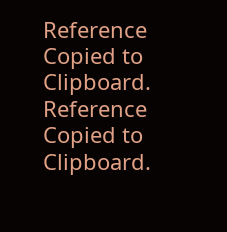Reference Copied to Clipboard.
Reference Copied to Clipboard.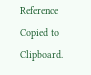Reference Copied to Clipboard.